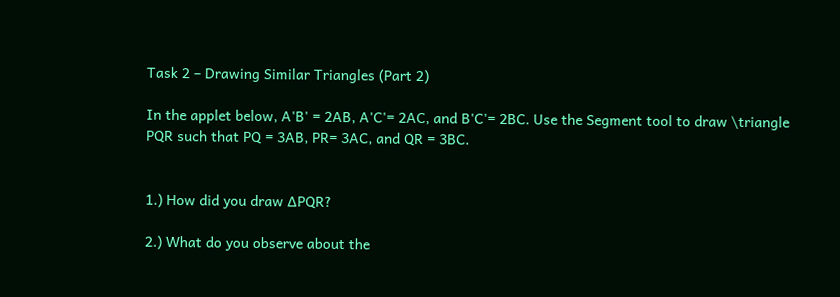Task 2 – Drawing Similar Triangles (Part 2)

In the applet below, A'B' = 2AB, A'C'= 2AC, and B'C'= 2BC. Use the Segment tool to draw \triangle PQR such that PQ = 3AB, PR= 3AC, and QR = 3BC.


1.) How did you draw ∆PQR?

2.) What do you observe about the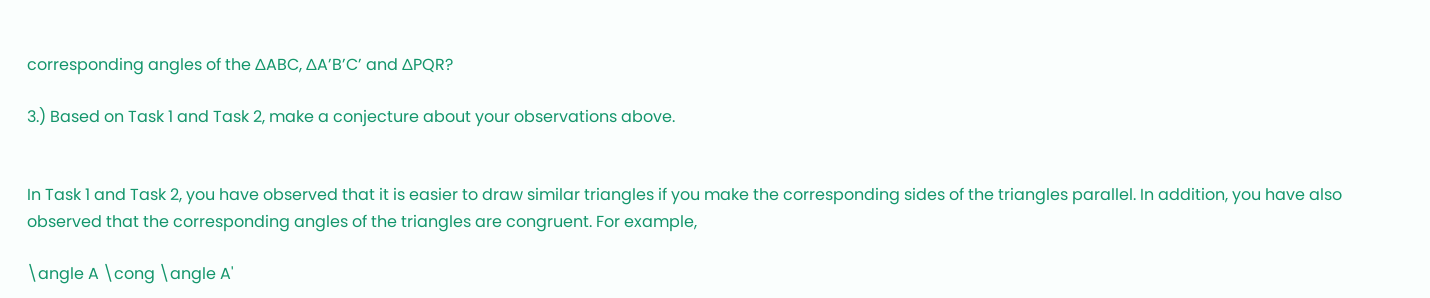corresponding angles of the ∆ABC, ∆A’B’C’ and ∆PQR?

3.) Based on Task 1 and Task 2, make a conjecture about your observations above.


In Task 1 and Task 2, you have observed that it is easier to draw similar triangles if you make the corresponding sides of the triangles parallel. In addition, you have also observed that the corresponding angles of the triangles are congruent. For example,

\angle A \cong \angle A'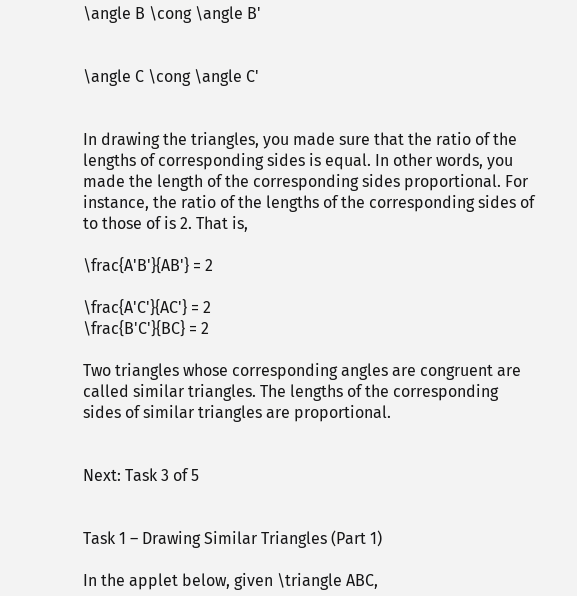\angle B \cong \angle B'


\angle C \cong \angle C'


In drawing the triangles, you made sure that the ratio of the lengths of corresponding sides is equal. In other words, you made the length of the corresponding sides proportional. For instance, the ratio of the lengths of the corresponding sides of to those of is 2. That is,

\frac{A'B'}{AB'} = 2

\frac{A'C'}{AC'} = 2
\frac{B'C'}{BC} = 2

Two triangles whose corresponding angles are congruent are called similar triangles. The lengths of the corresponding sides of similar triangles are proportional.


Next: Task 3 of 5


Task 1 – Drawing Similar Triangles (Part 1)

In the applet below, given \triangle ABC,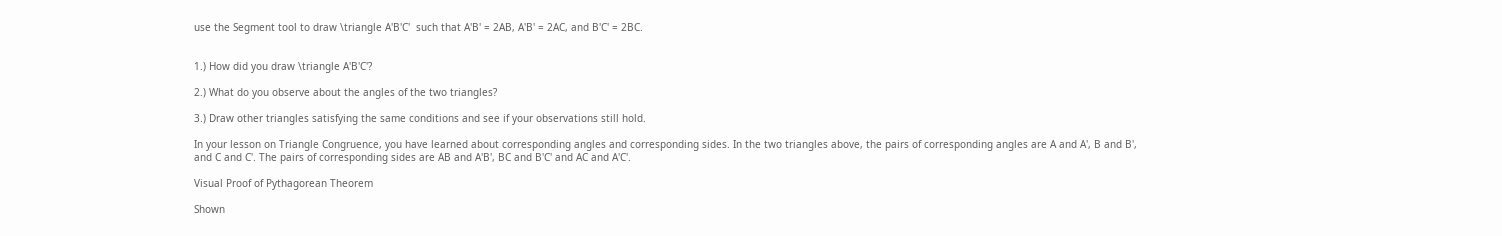use the Segment tool to draw \triangle A'B'C'  such that A'B' = 2AB, A'B' = 2AC, and B'C' = 2BC.


1.) How did you draw \triangle A'B'C'?

2.) What do you observe about the angles of the two triangles?

3.) Draw other triangles satisfying the same conditions and see if your observations still hold.

In your lesson on Triangle Congruence, you have learned about corresponding angles and corresponding sides. In the two triangles above, the pairs of corresponding angles are A and A', B and B', and C and C'. The pairs of corresponding sides are AB and A'B', BC and B'C' and AC and A'C'.

Visual Proof of Pythagorean Theorem

Shown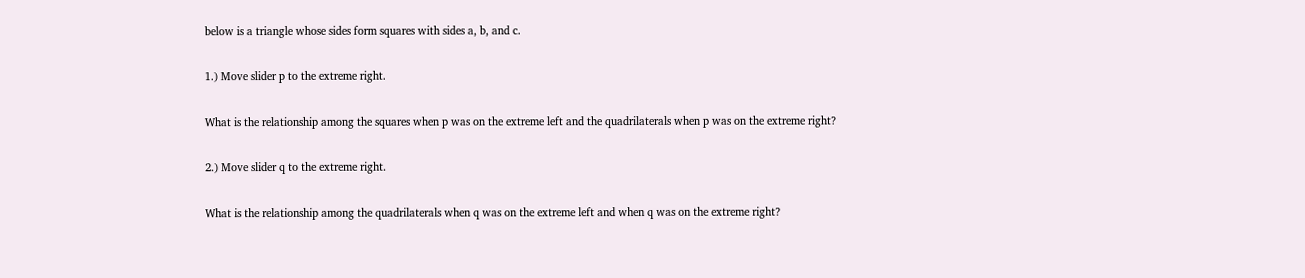below is a triangle whose sides form squares with sides a, b, and c.

1.) Move slider p to the extreme right.

What is the relationship among the squares when p was on the extreme left and the quadrilaterals when p was on the extreme right?

2.) Move slider q to the extreme right.

What is the relationship among the quadrilaterals when q was on the extreme left and when q was on the extreme right?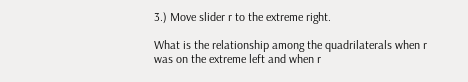3.) Move slider r to the extreme right.

What is the relationship among the quadrilaterals when r was on the extreme left and when r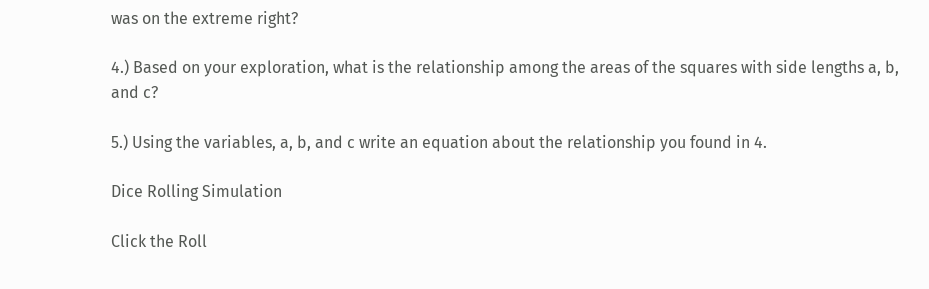was on the extreme right?

4.) Based on your exploration, what is the relationship among the areas of the squares with side lengths a, b, and c?

5.) Using the variables, a, b, and c write an equation about the relationship you found in 4.

Dice Rolling Simulation

Click the Roll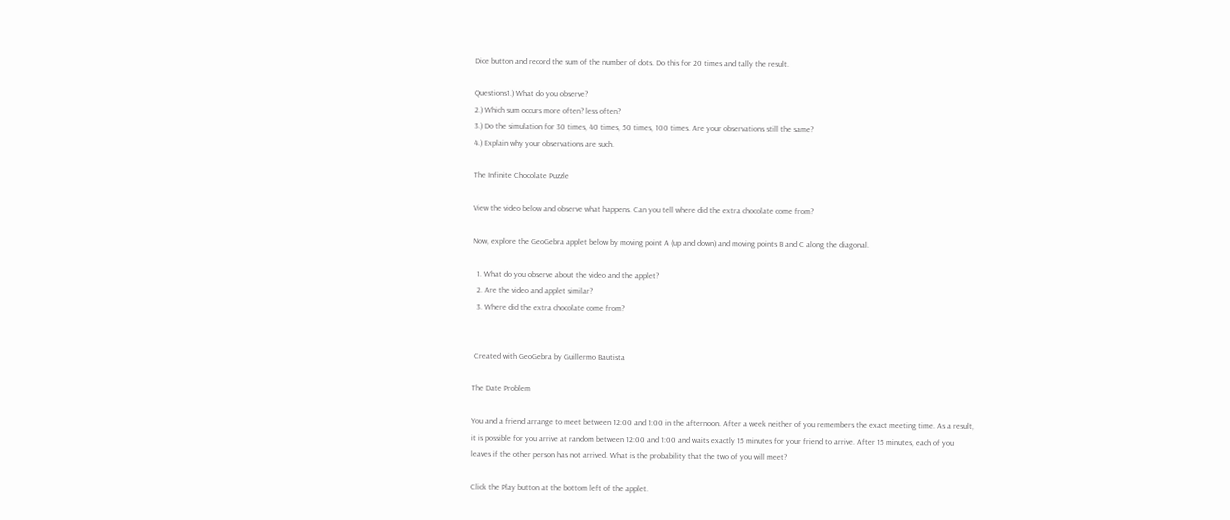Dice button and record the sum of the number of dots. Do this for 20 times and tally the result.

Questions1.) What do you observe?
2.) Which sum occurs more often? less often?
3.) Do the simulation for 30 times, 40 times, 50 times, 100 times. Are your observations still the same?
4.) Explain why your observations are such.

The Infinite Chocolate Puzzle

View the video below and observe what happens. Can you tell where did the extra chocolate come from?

Now, explore the GeoGebra applet below by moving point A (up and down) and moving points B and C along the diagonal.

  1. What do you observe about the video and the applet?
  2. Are the video and applet similar?
  3. Where did the extra chocolate come from?


 Created with GeoGebra by Guillermo Bautista

The Date Problem

You and a friend arrange to meet between 12:00 and 1:00 in the afternoon. After a week neither of you remembers the exact meeting time. As a result, it is possible for you arrive at random between 12:00 and 1:00 and waits exactly 15 minutes for your friend to arrive. After 15 minutes, each of you leaves if the other person has not arrived. What is the probability that the two of you will meet?

Click the Play button at the bottom left of the applet.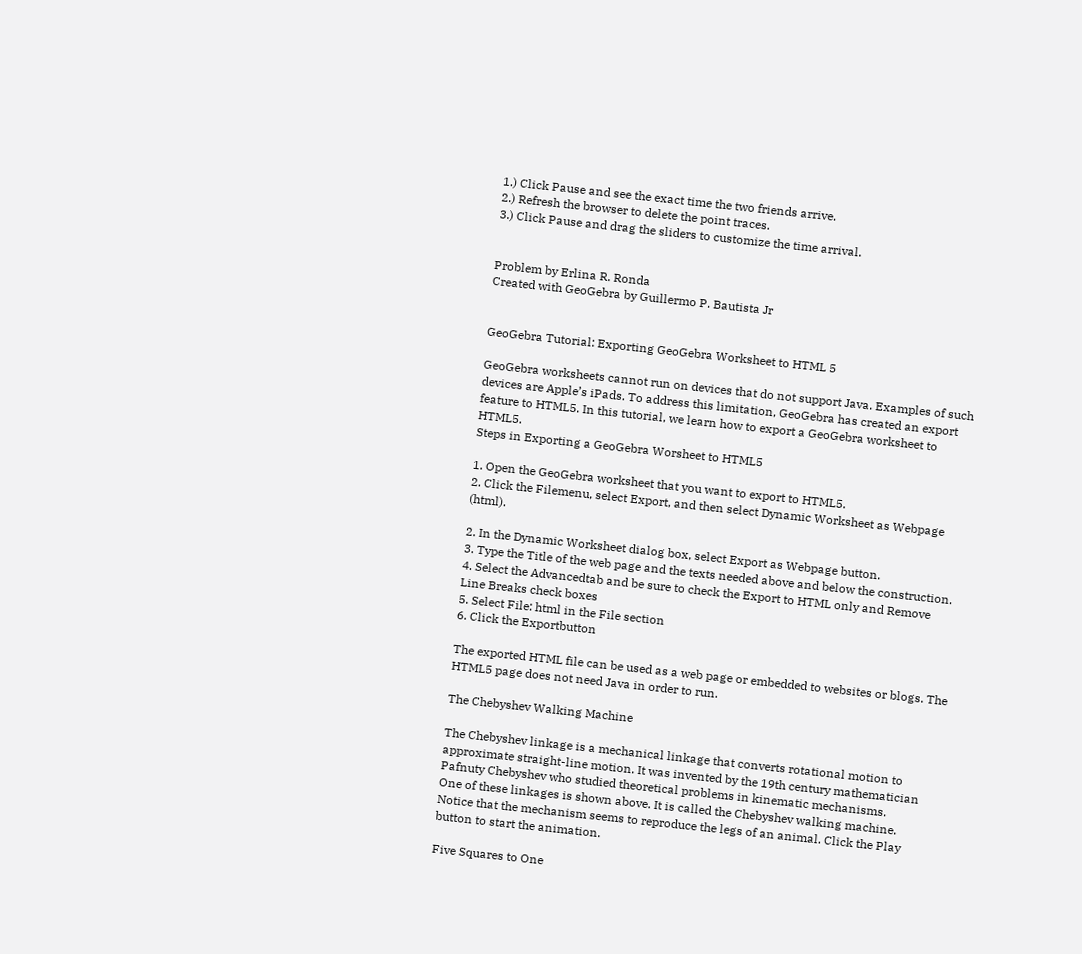1.) Click Pause and see the exact time the two friends arrive.
2.) Refresh the browser to delete the point traces.
3.) Click Pause and drag the sliders to customize the time arrival.


Problem by Erlina R. Ronda
Created with GeoGebra by Guillermo P. Bautista Jr


GeoGebra Tutorial: Exporting GeoGebra Worksheet to HTML 5

GeoGebra worksheets cannot run on devices that do not support Java. Examples of such devices are Apple’s iPads. To address this limitation, GeoGebra has created an export feature to HTML5. In this tutorial, we learn how to export a GeoGebra worksheet to HTML5.
Steps in Exporting a GeoGebra Worsheet to HTML5

1. Open the GeoGebra worksheet that you want to export to HTML5.
2. Click the Filemenu, select Export, and then select Dynamic Worksheet as Webpage (html).

2. In the Dynamic Worksheet dialog box, select Export as Webpage button.
3. Type the Title of the web page and the texts needed above and below the construction.
4. Select the Advancedtab and be sure to check the Export to HTML only and Remove Line Breaks check boxes
5. Select File: html in the File section
6. Click the Exportbutton

The exported HTML file can be used as a web page or embedded to websites or blogs. The HTML5 page does not need Java in order to run.

The Chebyshev Walking Machine

The Chebyshev linkage is a mechanical linkage that converts rotational motion to approximate straight-line motion. It was invented by the 19th century mathematician Pafnuty Chebyshev who studied theoretical problems in kinematic mechanisms.
One of these linkages is shown above. It is called the Chebyshev walking machine. Notice that the mechanism seems to reproduce the legs of an animal. Click the Play button to start the animation.

Five Squares to One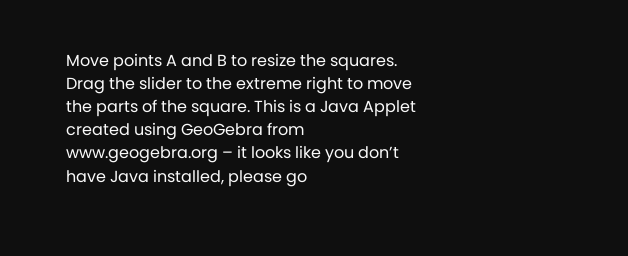Move points A and B to resize the squares. Drag the slider to the extreme right to move the parts of the square. This is a Java Applet created using GeoGebra from www.geogebra.org – it looks like you don’t have Java installed, please go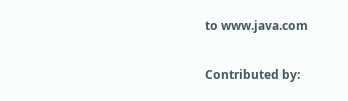to www.java.com

Contributed by: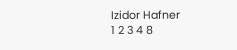Izidor Hafner
1 2 3 4 8